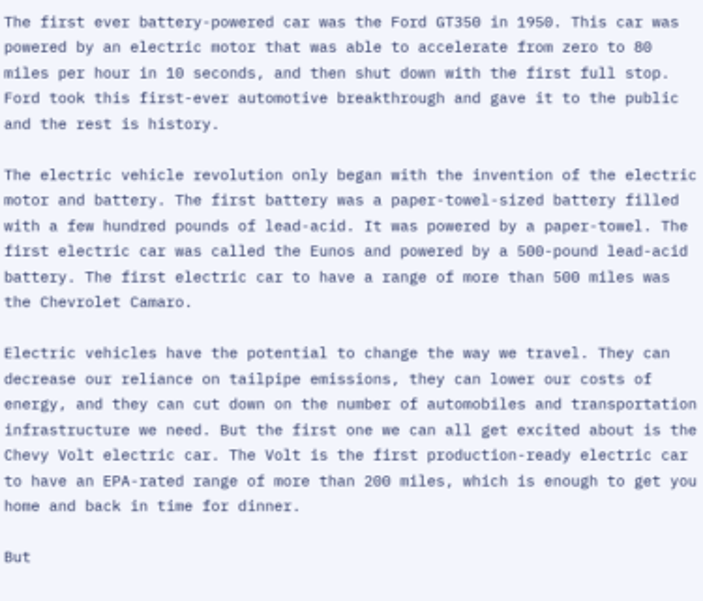The first ever battery-powered car was the Ford GT350 in 1950. This car was powered by an electric motor that was able to accelerate from zero to 80 miles per hour in 10 seconds, and then shut down with the first full stop. Ford took this first-ever automotive breakthrough and gave it to the public and the rest is history.

The electric vehicle revolution only began with the invention of the electric motor and battery. The first battery was a paper-towel-sized battery filled with a few hundred pounds of lead-acid. It was powered by a paper-towel. The first electric car was called the Eunos and powered by a 500-pound lead-acid battery. The first electric car to have a range of more than 500 miles was the Chevrolet Camaro.

Electric vehicles have the potential to change the way we travel. They can decrease our reliance on tailpipe emissions, they can lower our costs of energy, and they can cut down on the number of automobiles and transportation infrastructure we need. But the first one we can all get excited about is the Chevy Volt electric car. The Volt is the first production-ready electric car to have an EPA-rated range of more than 200 miles, which is enough to get you home and back in time for dinner.

But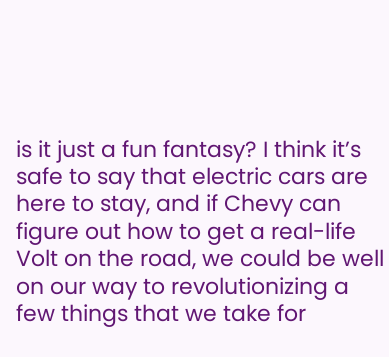is it just a fun fantasy? I think it’s safe to say that electric cars are here to stay, and if Chevy can figure out how to get a real-life Volt on the road, we could be well on our way to revolutionizing a few things that we take for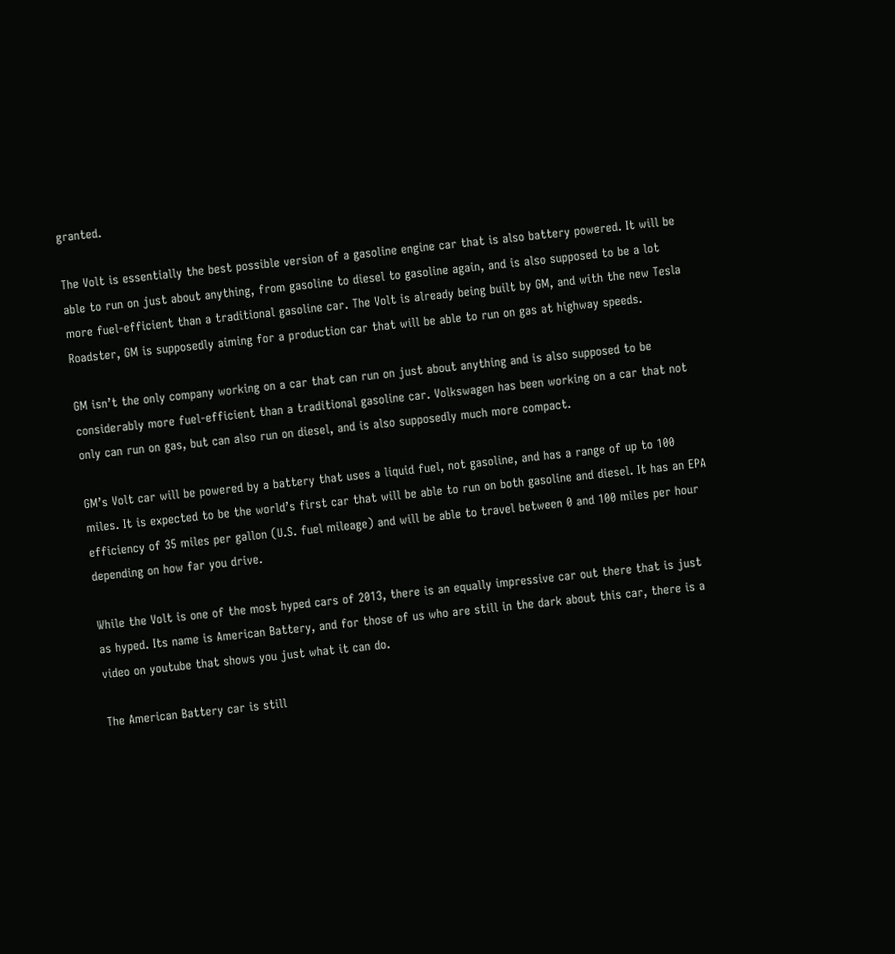granted.

The Volt is essentially the best possible version of a gasoline engine car that is also battery powered. It will be able to run on just about anything, from gasoline to diesel to gasoline again, and is also supposed to be a lot more fuel-efficient than a traditional gasoline car. The Volt is already being built by GM, and with the new Tesla Roadster, GM is supposedly aiming for a production car that will be able to run on gas at highway speeds.

GM isn’t the only company working on a car that can run on just about anything and is also supposed to be considerably more fuel-efficient than a traditional gasoline car. Volkswagen has been working on a car that not only can run on gas, but can also run on diesel, and is also supposedly much more compact.

GM’s Volt car will be powered by a battery that uses a liquid fuel, not gasoline, and has a range of up to 100 miles. It is expected to be the world’s first car that will be able to run on both gasoline and diesel. It has an EPA efficiency of 35 miles per gallon (U.S. fuel mileage) and will be able to travel between 0 and 100 miles per hour depending on how far you drive.

While the Volt is one of the most hyped cars of 2013, there is an equally impressive car out there that is just as hyped. Its name is American Battery, and for those of us who are still in the dark about this car, there is a video on youtube that shows you just what it can do.

The American Battery car is still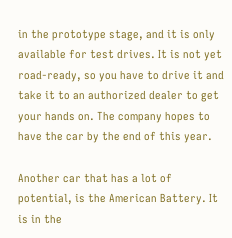in the prototype stage, and it is only available for test drives. It is not yet road-ready, so you have to drive it and take it to an authorized dealer to get your hands on. The company hopes to have the car by the end of this year.

Another car that has a lot of potential, is the American Battery. It is in the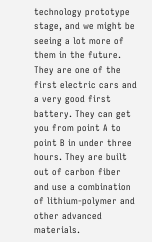technology prototype stage, and we might be seeing a lot more of them in the future. They are one of the first electric cars and a very good first battery. They can get you from point A to point B in under three hours. They are built out of carbon fiber and use a combination of lithium-polymer and other advanced materials.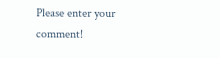Please enter your comment!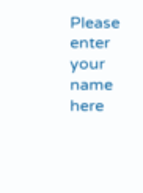Please enter your name here